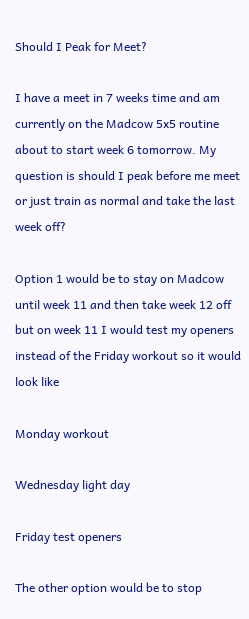Should I Peak for Meet?

I have a meet in 7 weeks time and am currently on the Madcow 5x5 routine about to start week 6 tomorrow. My question is should I peak before me meet or just train as normal and take the last week off?

Option 1 would be to stay on Madcow until week 11 and then take week 12 off but on week 11 I would test my openers instead of the Friday workout so it would look like

Monday workout

Wednesday light day

Friday test openers

The other option would be to stop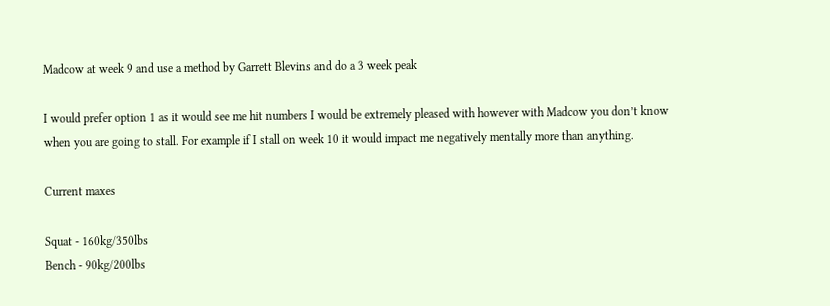Madcow at week 9 and use a method by Garrett Blevins and do a 3 week peak

I would prefer option 1 as it would see me hit numbers I would be extremely pleased with however with Madcow you don’t know when you are going to stall. For example if I stall on week 10 it would impact me negatively mentally more than anything.

Current maxes

Squat - 160kg/350lbs
Bench - 90kg/200lbs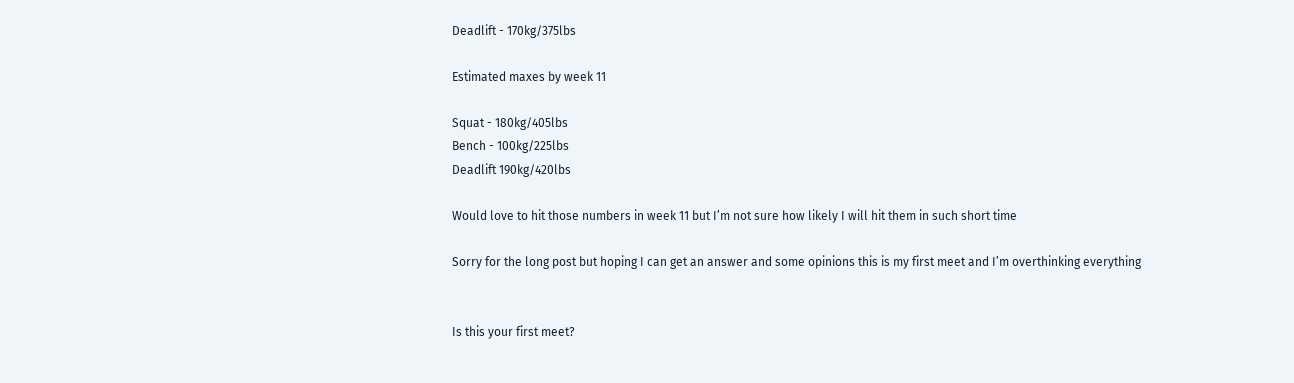Deadlift - 170kg/375lbs

Estimated maxes by week 11

Squat - 180kg/405lbs
Bench - 100kg/225lbs
Deadlift 190kg/420lbs

Would love to hit those numbers in week 11 but I’m not sure how likely I will hit them in such short time

Sorry for the long post but hoping I can get an answer and some opinions this is my first meet and I’m overthinking everything


Is this your first meet?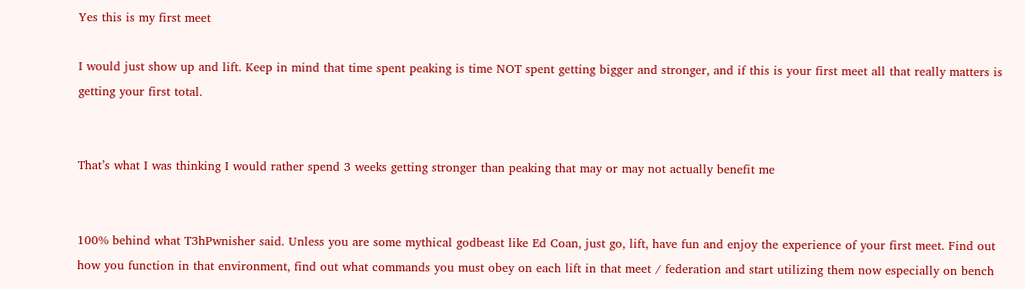Yes this is my first meet

I would just show up and lift. Keep in mind that time spent peaking is time NOT spent getting bigger and stronger, and if this is your first meet all that really matters is getting your first total.


That’s what I was thinking I would rather spend 3 weeks getting stronger than peaking that may or may not actually benefit me


100% behind what T3hPwnisher said. Unless you are some mythical godbeast like Ed Coan, just go, lift, have fun and enjoy the experience of your first meet. Find out how you function in that environment, find out what commands you must obey on each lift in that meet / federation and start utilizing them now especially on bench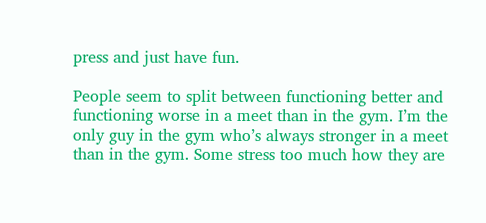press and just have fun.

People seem to split between functioning better and functioning worse in a meet than in the gym. I’m the only guy in the gym who’s always stronger in a meet than in the gym. Some stress too much how they are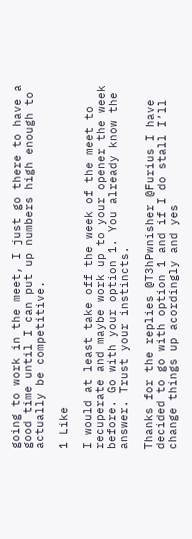going to work in the meet, I just go there to have a good time until I can put up numbers high enough to actually be competitive.

1 Like

I would at least take off the week of the meet to recuperate and maybe work up to your opener the week before. Go with your option 1. You already know the answer. Trust your instincts.

Thanks for the replies @T3hPwnisher @Furius I have decided to go with option 1 and if I do stall I’ll change things up acordingly and yes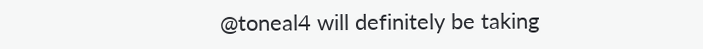@toneal4 will definitely be taking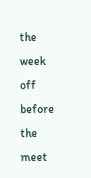the week off before the meet